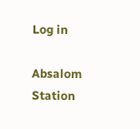Log in

Absalom Station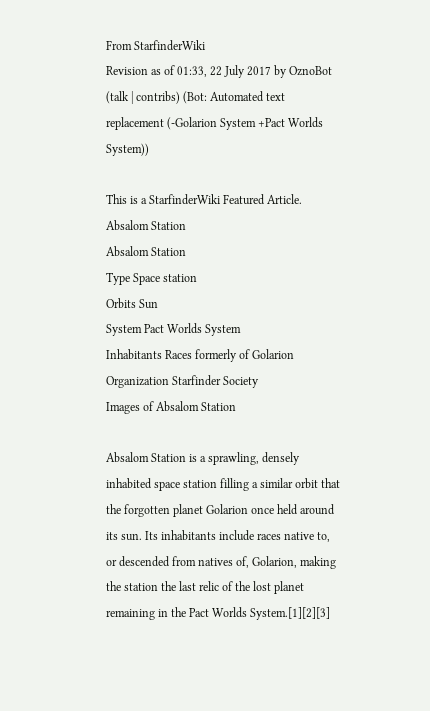From StarfinderWiki
Revision as of 01:33, 22 July 2017 by OznoBot (talk | contribs) (Bot: Automated text replacement (-Golarion System +Pact Worlds System))

This is a StarfinderWiki Featured Article.
Absalom Station
Absalom Station
Type Space station
Orbits Sun
System Pact Worlds System
Inhabitants Races formerly of Golarion
Organization Starfinder Society
Images of Absalom Station

Absalom Station is a sprawling, densely inhabited space station filling a similar orbit that the forgotten planet Golarion once held around its sun. Its inhabitants include races native to, or descended from natives of, Golarion, making the station the last relic of the lost planet remaining in the Pact Worlds System.[1][2][3]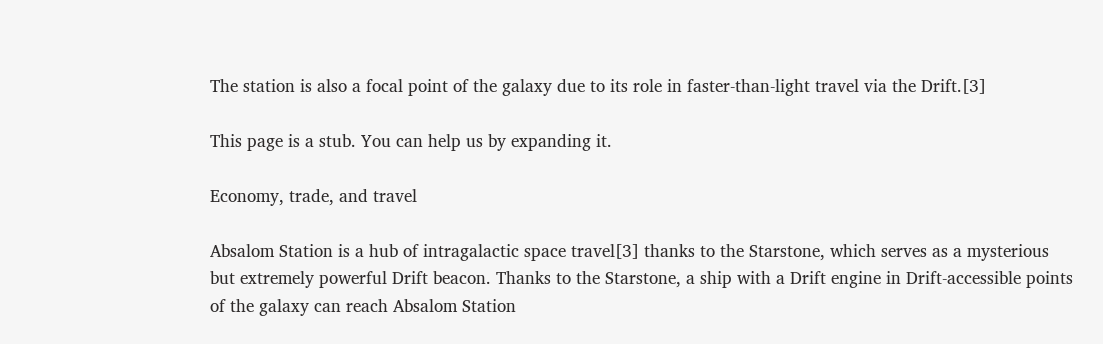The station is also a focal point of the galaxy due to its role in faster-than-light travel via the Drift.[3]

This page is a stub. You can help us by expanding it.

Economy, trade, and travel

Absalom Station is a hub of intragalactic space travel[3] thanks to the Starstone, which serves as a mysterious but extremely powerful Drift beacon. Thanks to the Starstone, a ship with a Drift engine in Drift-accessible points of the galaxy can reach Absalom Station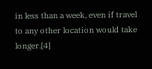in less than a week, even if travel to any other location would take longer.[4]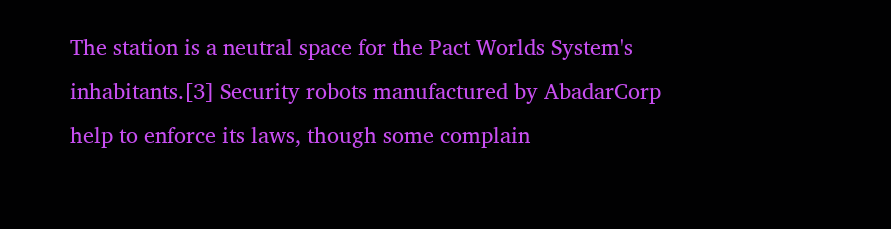The station is a neutral space for the Pact Worlds System's inhabitants.[3] Security robots manufactured by AbadarCorp help to enforce its laws, though some complain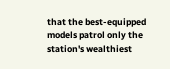that the best-equipped models patrol only the station's wealthiest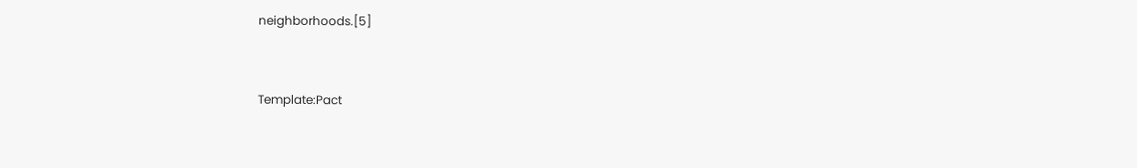neighborhoods.[5]


Template:Pact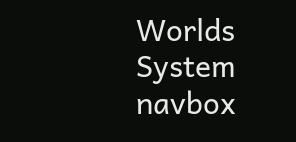Worlds System navbox